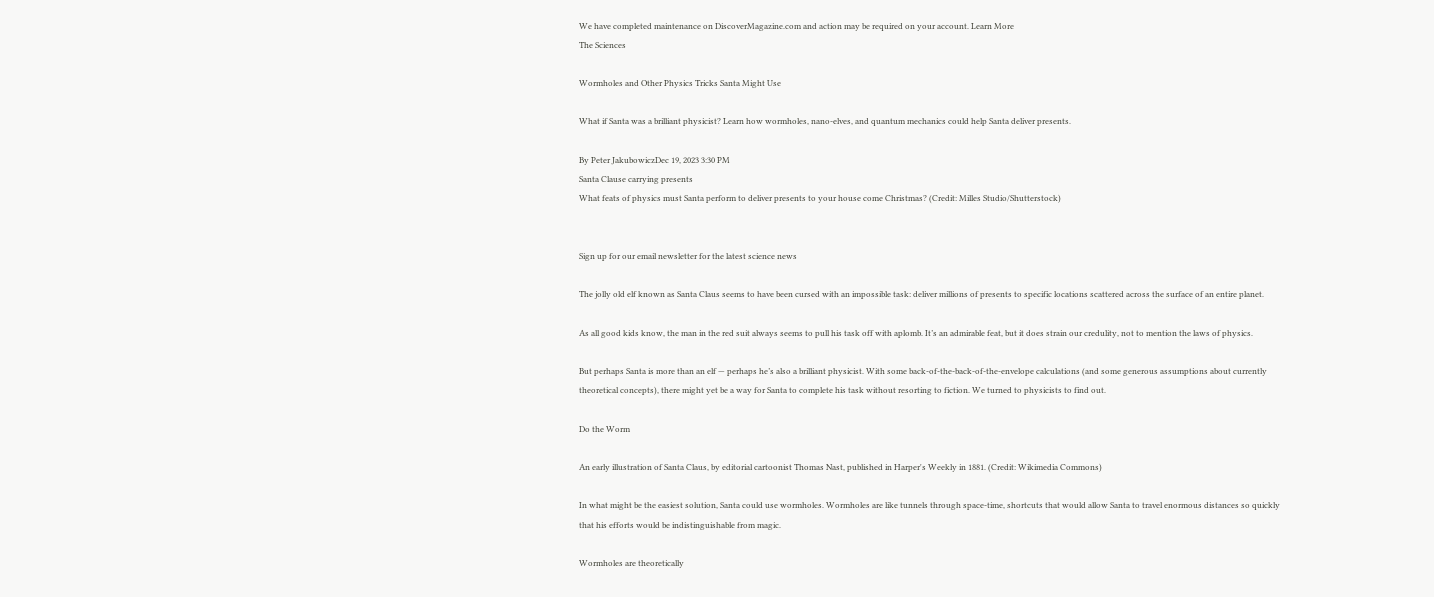We have completed maintenance on DiscoverMagazine.com and action may be required on your account. Learn More
The Sciences

Wormholes and Other Physics Tricks Santa Might Use

What if Santa was a brilliant physicist? Learn how wormholes, nano-elves, and quantum mechanics could help Santa deliver presents.

By Peter JakubowiczDec 19, 2023 3:30 PM
Santa Clause carrying presents
What feats of physics must Santa perform to deliver presents to your house come Christmas? (Credit: Milles Studio/Shutterstock)


Sign up for our email newsletter for the latest science news

The jolly old elf known as Santa Claus seems to have been cursed with an impossible task: deliver millions of presents to specific locations scattered across the surface of an entire planet.

As all good kids know, the man in the red suit always seems to pull his task off with aplomb. It’s an admirable feat, but it does strain our credulity, not to mention the laws of physics.

But perhaps Santa is more than an elf — perhaps he’s also a brilliant physicist. With some back-of-the-back-of-the-envelope calculations (and some generous assumptions about currently theoretical concepts), there might yet be a way for Santa to complete his task without resorting to fiction. We turned to physicists to find out.

Do the Worm

An early illustration of Santa Claus, by editorial cartoonist Thomas Nast, published in Harper's Weekly in 1881. (Credit: Wikimedia Commons)

In what might be the easiest solution, Santa could use wormholes. Wormholes are like tunnels through space-time, shortcuts that would allow Santa to travel enormous distances so quickly that his efforts would be indistinguishable from magic.

Wormholes are theoretically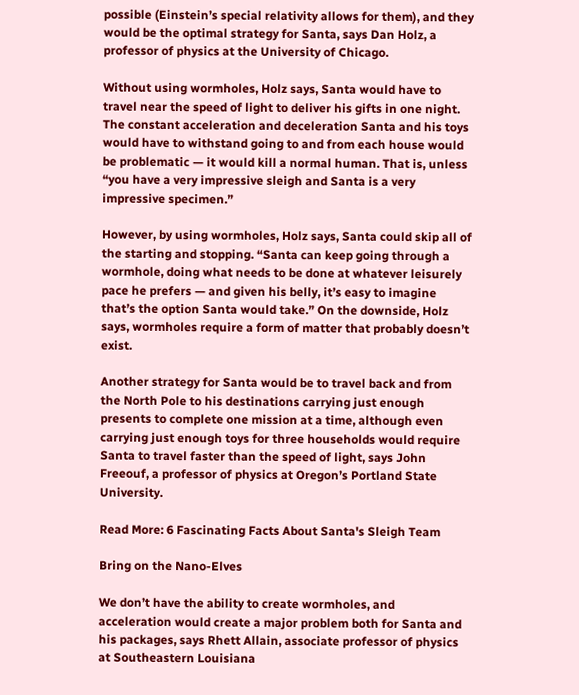possible (Einstein’s special relativity allows for them), and they would be the optimal strategy for Santa, says Dan Holz, a professor of physics at the University of Chicago.

Without using wormholes, Holz says, Santa would have to travel near the speed of light to deliver his gifts in one night. The constant acceleration and deceleration Santa and his toys would have to withstand going to and from each house would be problematic — it would kill a normal human. That is, unless “you have a very impressive sleigh and Santa is a very impressive specimen.”

However, by using wormholes, Holz says, Santa could skip all of the starting and stopping. “Santa can keep going through a wormhole, doing what needs to be done at whatever leisurely pace he prefers — and given his belly, it’s easy to imagine that’s the option Santa would take.” On the downside, Holz says, wormholes require a form of matter that probably doesn’t exist.

Another strategy for Santa would be to travel back and from the North Pole to his destinations carrying just enough presents to complete one mission at a time, although even carrying just enough toys for three households would require Santa to travel faster than the speed of light, says John Freeouf, a professor of physics at Oregon’s Portland State University.

Read More: 6 Fascinating Facts About Santa's Sleigh Team

Bring on the Nano-Elves

We don’t have the ability to create wormholes, and acceleration would create a major problem both for Santa and his packages, says Rhett Allain, associate professor of physics at Southeastern Louisiana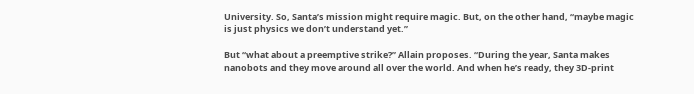University. So, Santa’s mission might require magic. But, on the other hand, “maybe magic is just physics we don’t understand yet.”

But “what about a preemptive strike?” Allain proposes. “During the year, Santa makes nanobots and they move around all over the world. And when he’s ready, they 3D-print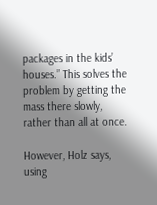packages in the kids’ houses.” This solves the problem by getting the mass there slowly, rather than all at once.

However, Holz says, using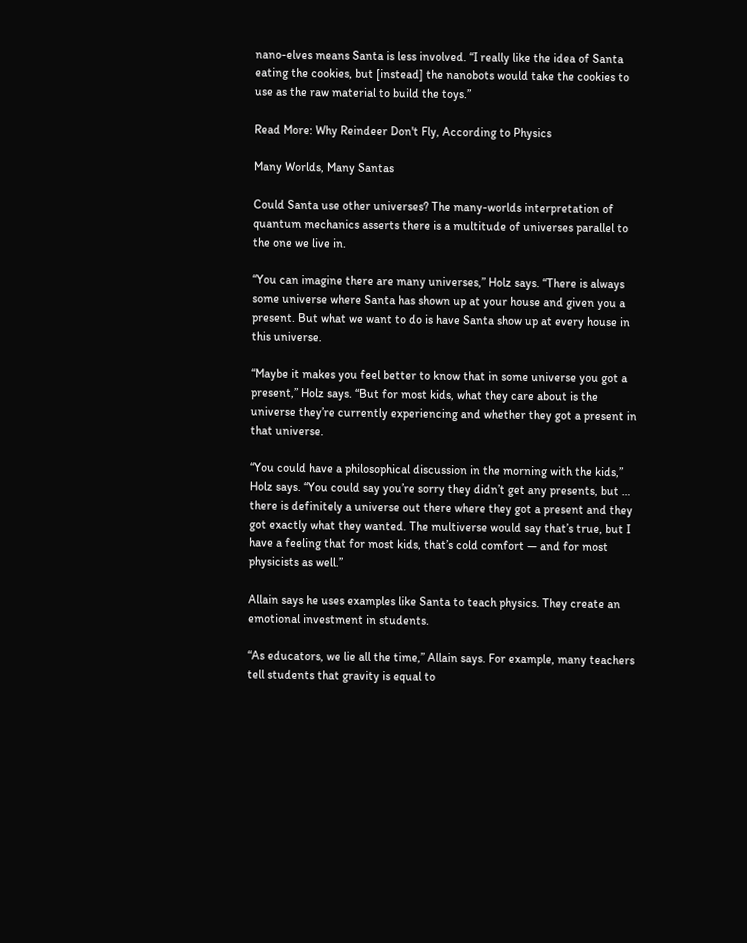nano-elves means Santa is less involved. “I really like the idea of Santa eating the cookies, but [instead] the nanobots would take the cookies to use as the raw material to build the toys.”

Read More: Why Reindeer Don't Fly, According to Physics

Many Worlds, Many Santas

Could Santa use other universes? The many-worlds interpretation of quantum mechanics asserts there is a multitude of universes parallel to the one we live in.

“You can imagine there are many universes,” Holz says. “There is always some universe where Santa has shown up at your house and given you a present. But what we want to do is have Santa show up at every house in this universe.

“Maybe it makes you feel better to know that in some universe you got a present,” Holz says. “But for most kids, what they care about is the universe they’re currently experiencing and whether they got a present in that universe.

“You could have a philosophical discussion in the morning with the kids,” Holz says. “You could say you’re sorry they didn’t get any presents, but … there is definitely a universe out there where they got a present and they got exactly what they wanted. The multiverse would say that’s true, but I have a feeling that for most kids, that’s cold comfort — and for most physicists as well.”

Allain says he uses examples like Santa to teach physics. They create an emotional investment in students.

“As educators, we lie all the time,” Allain says. For example, many teachers tell students that gravity is equal to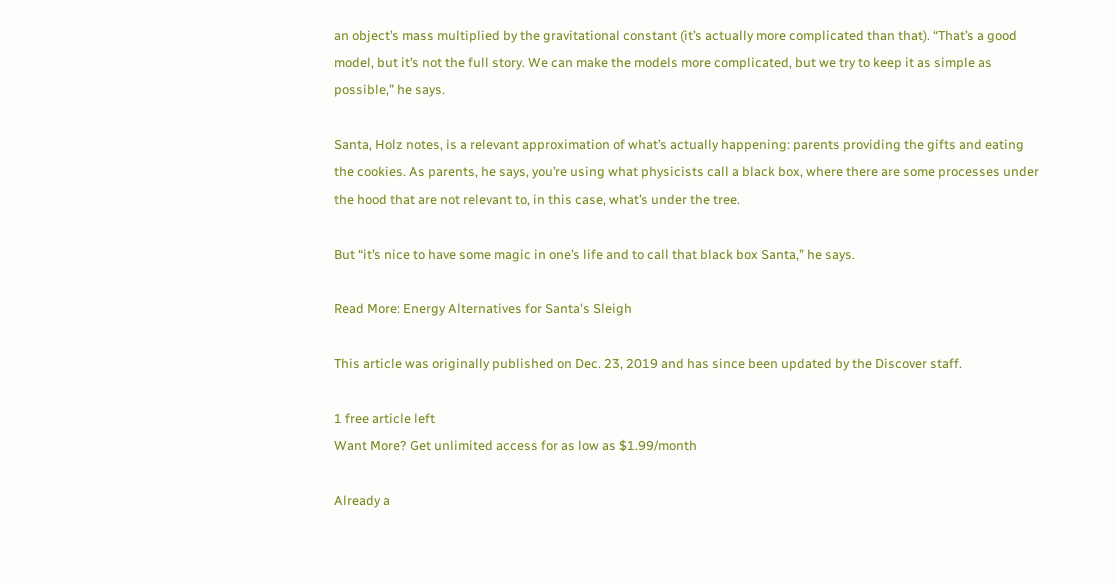an object’s mass multiplied by the gravitational constant (it’s actually more complicated than that). “That’s a good model, but it’s not the full story. We can make the models more complicated, but we try to keep it as simple as possible,” he says.

Santa, Holz notes, is a relevant approximation of what’s actually happening: parents providing the gifts and eating the cookies. As parents, he says, you’re using what physicists call a black box, where there are some processes under the hood that are not relevant to, in this case, what’s under the tree.

But “it’s nice to have some magic in one’s life and to call that black box Santa,” he says.

Read More: Energy Alternatives for Santa's Sleigh

This article was originally published on Dec. 23, 2019 and has since been updated by the Discover staff.

1 free article left
Want More? Get unlimited access for as low as $1.99/month

Already a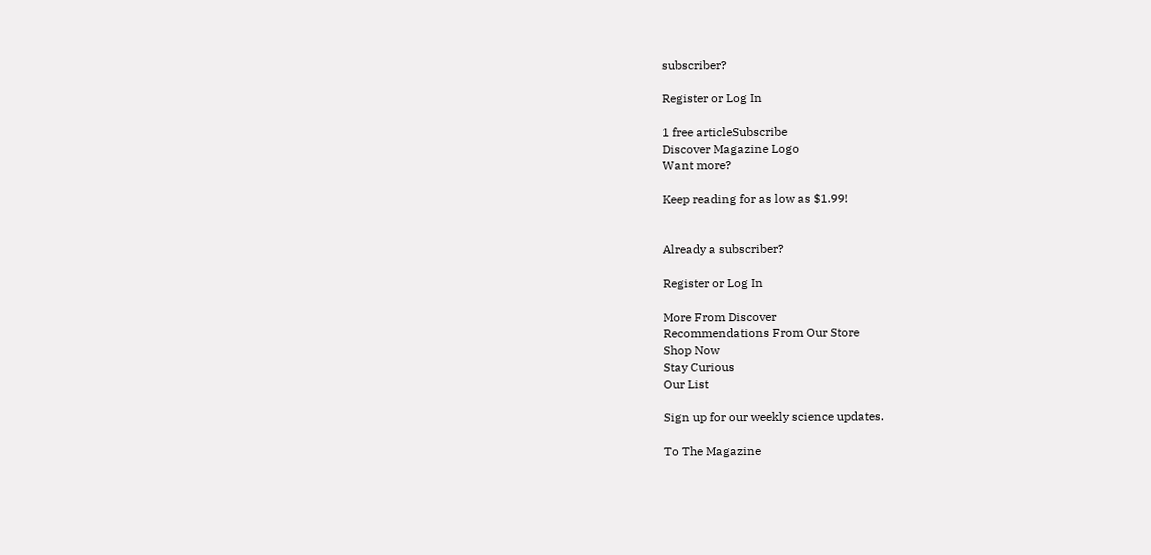subscriber?

Register or Log In

1 free articleSubscribe
Discover Magazine Logo
Want more?

Keep reading for as low as $1.99!


Already a subscriber?

Register or Log In

More From Discover
Recommendations From Our Store
Shop Now
Stay Curious
Our List

Sign up for our weekly science updates.

To The Magazine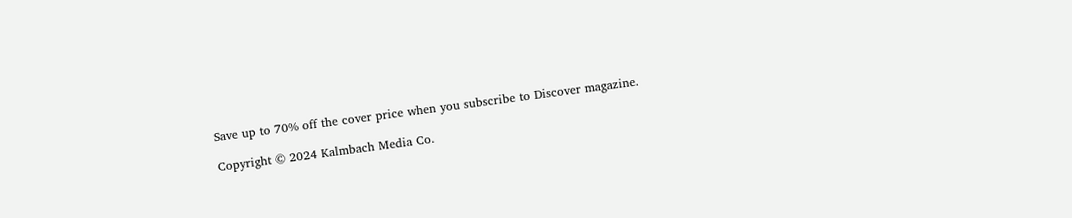Save up to 70% off the cover price when you subscribe to Discover magazine.

Copyright © 2024 Kalmbach Media Co.